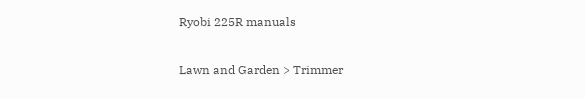Ryobi 225R manuals

Lawn and Garden > Trimmer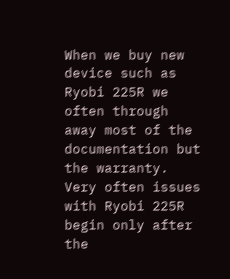When we buy new device such as Ryobi 225R we often through away most of the documentation but the warranty. Very often issues with Ryobi 225R begin only after the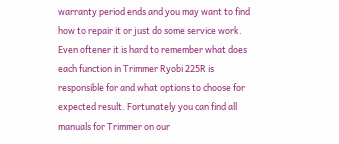warranty period ends and you may want to find how to repair it or just do some service work. Even oftener it is hard to remember what does each function in Trimmer Ryobi 225R is responsible for and what options to choose for expected result. Fortunately you can find all manuals for Trimmer on our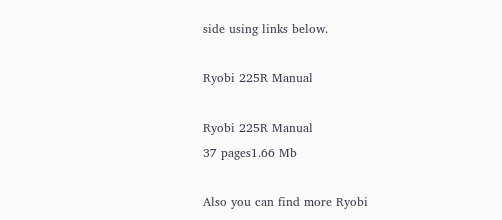side using links below.

Ryobi 225R Manual

Ryobi 225R Manual
37 pages1.66 Mb

Also you can find more Ryobi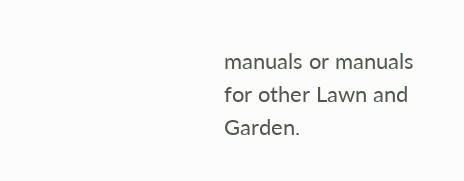manuals or manuals for other Lawn and Garden.